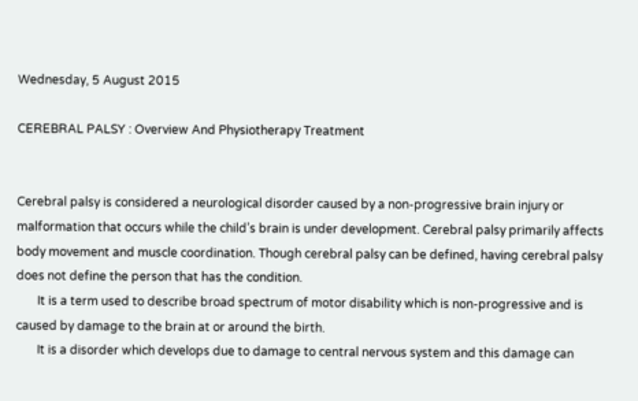Wednesday, 5 August 2015

CEREBRAL PALSY : Overview And Physiotherapy Treatment


Cerebral palsy is considered a neurological disorder caused by a non-progressive brain injury or malformation that occurs while the child’s brain is under development. Cerebral palsy primarily affects body movement and muscle coordination. Though cerebral palsy can be defined, having cerebral palsy does not define the person that has the condition.
       It is a term used to describe broad spectrum of motor disability which is non-progressive and is caused by damage to the brain at or around the birth.
       It is a disorder which develops due to damage to central nervous system and this damage can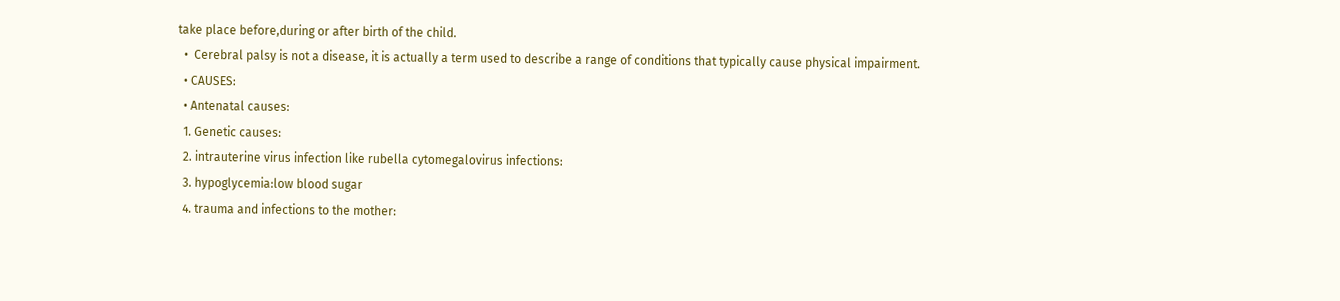take place before,during or after birth of the child.
  •  Cerebral palsy is not a disease, it is actually a term used to describe a range of conditions that typically cause physical impairment.
  • CAUSES:
  • Antenatal causes:
  1. Genetic causes:
  2. intrauterine virus infection like rubella cytomegalovirus infections:
  3. hypoglycemia:low blood sugar
  4. trauma and infections to the mother: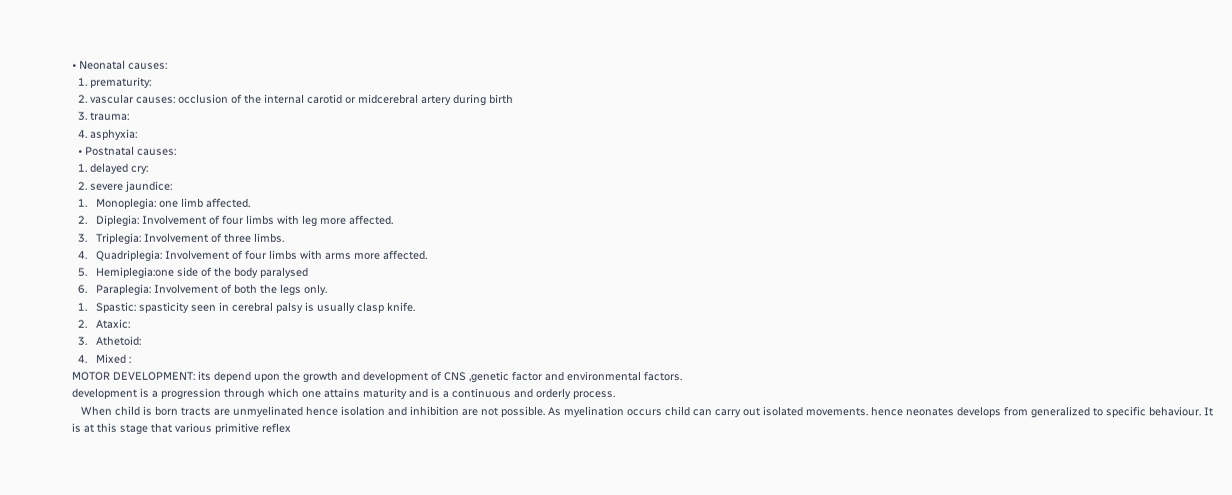• Neonatal causes:
  1. prematurity:
  2. vascular causes: occlusion of the internal carotid or midcerebral artery during birth
  3. trauma:
  4. asphyxia:
  • Postnatal causes:
  1. delayed cry:
  2. severe jaundice:
  1.   Monoplegia: one limb affected.
  2.   Diplegia: Involvement of four limbs with leg more affected.
  3.   Triplegia: Involvement of three limbs.
  4.   Quadriplegia: Involvement of four limbs with arms more affected.
  5.   Hemiplegia:one side of the body paralysed
  6.   Paraplegia: Involvement of both the legs only.
  1.   Spastic: spasticity seen in cerebral palsy is usually clasp knife.
  2.   Ataxic:
  3.   Athetoid:
  4.   Mixed :
MOTOR DEVELOPMENT: its depend upon the growth and development of CNS ,genetic factor and environmental factors.
development is a progression through which one attains maturity and is a continuous and orderly process.
   When child is born tracts are unmyelinated hence isolation and inhibition are not possible. As myelination occurs child can carry out isolated movements. hence neonates develops from generalized to specific behaviour. It is at this stage that various primitive reflex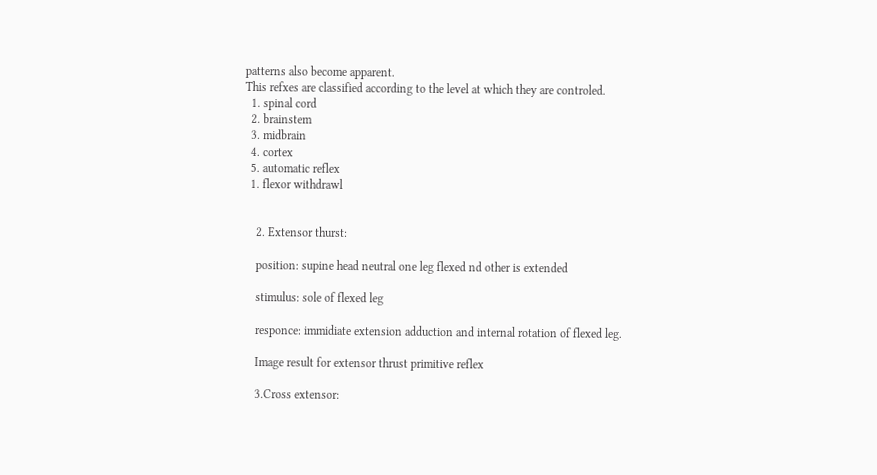patterns also become apparent.
This refxes are classified according to the level at which they are controled.
  1. spinal cord
  2. brainstem
  3. midbrain
  4. cortex
  5. automatic reflex
  1. flexor withdrawl


    2. Extensor thurst:

    position: supine head neutral one leg flexed nd other is extended

    stimulus: sole of flexed leg

    responce: immidiate extension adduction and internal rotation of flexed leg.

    Image result for extensor thrust primitive reflex

    3.Cross extensor: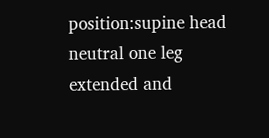position:supine head neutral one leg extended and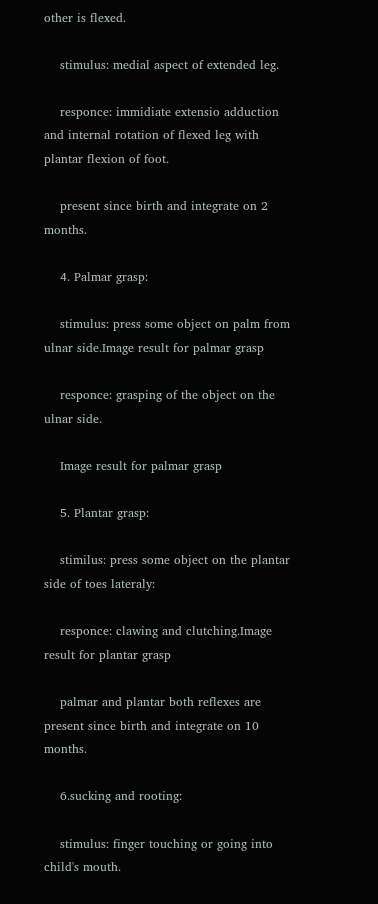other is flexed.

    stimulus: medial aspect of extended leg.

    responce: immidiate extensio adduction and internal rotation of flexed leg with plantar flexion of foot.

    present since birth and integrate on 2 months.

    4. Palmar grasp:

    stimulus: press some object on palm from ulnar side.Image result for palmar grasp

    responce: grasping of the object on the ulnar side.

    Image result for palmar grasp

    5. Plantar grasp:

    stimilus: press some object on the plantar side of toes lateraly:

    responce: clawing and clutching.Image result for plantar grasp

    palmar and plantar both reflexes are present since birth and integrate on 10 months.

    6.sucking and rooting:

    stimulus: finger touching or going into child's mouth.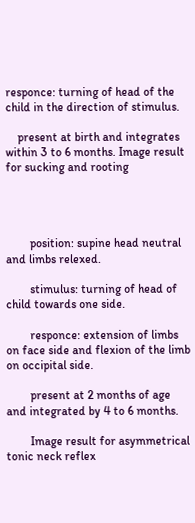responce: turning of head of the child in the direction of stimulus.

    present at birth and integrates within 3 to 6 months. Image result for sucking and rooting




        position: supine head neutral and limbs relexed.

        stimulus: turning of head of child towards one side.

        responce: extension of limbs on face side and flexion of the limb on occipital side.

        present at 2 months of age and integrated by 4 to 6 months.

        Image result for asymmetrical tonic neck reflex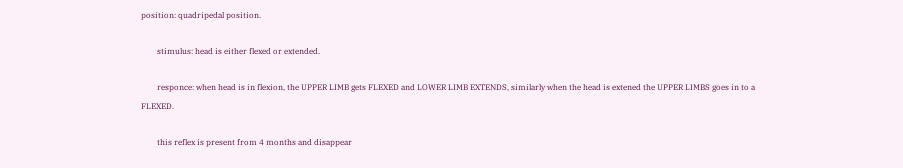position: quadripedal position.

        stimulus: head is either flexed or extended.

        responce: when head is in flexion, the UPPER LIMB gets FLEXED and LOWER LIMB EXTENDS, similarly when the head is extened the UPPER LIMBS goes in to a FLEXED.

        this reflex is present from 4 months and disappear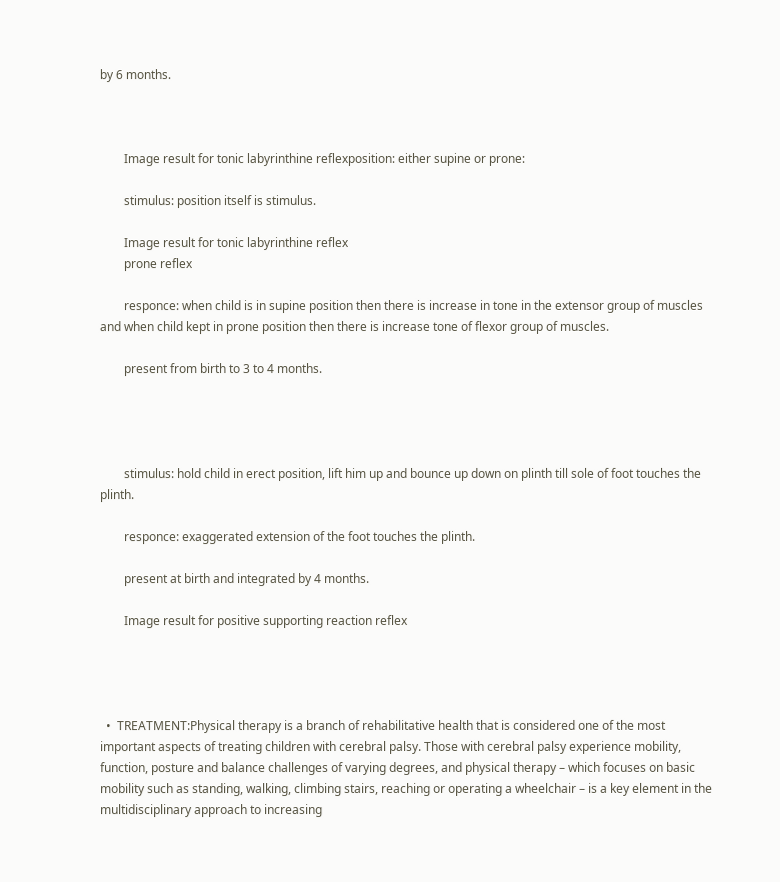by 6 months.



        Image result for tonic labyrinthine reflexposition: either supine or prone:

        stimulus: position itself is stimulus.

        Image result for tonic labyrinthine reflex
        prone reflex

        responce: when child is in supine position then there is increase in tone in the extensor group of muscles and when child kept in prone position then there is increase tone of flexor group of muscles.

        present from birth to 3 to 4 months.




        stimulus: hold child in erect position, lift him up and bounce up down on plinth till sole of foot touches the plinth.

        responce: exaggerated extension of the foot touches the plinth.

        present at birth and integrated by 4 months.

        Image result for positive supporting reaction reflex




  •  TREATMENT:Physical therapy is a branch of rehabilitative health that is considered one of the most important aspects of treating children with cerebral palsy. Those with cerebral palsy experience mobility, function, posture and balance challenges of varying degrees, and physical therapy – which focuses on basic mobility such as standing, walking, climbing stairs, reaching or operating a wheelchair – is a key element in the multidisciplinary approach to increasing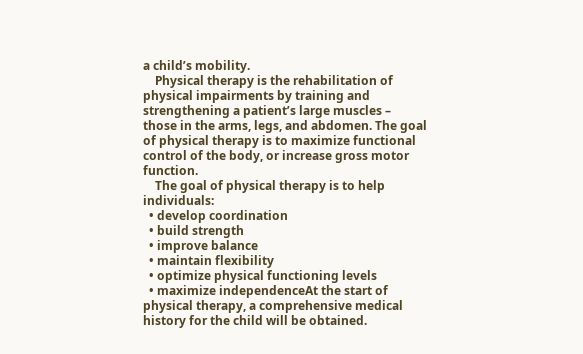a child’s mobility.
    Physical therapy is the rehabilitation of physical impairments by training and strengthening a patient’s large muscles – those in the arms, legs, and abdomen. The goal of physical therapy is to maximize functional control of the body, or increase gross motor function.
    The goal of physical therapy is to help individuals:
  • develop coordination
  • build strength
  • improve balance
  • maintain flexibility
  • optimize physical functioning levels
  • maximize independenceAt the start of physical therapy, a comprehensive medical history for the child will be obtained.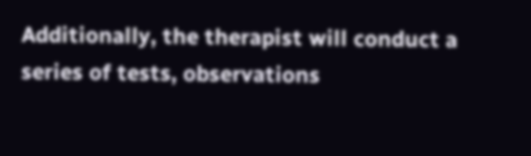Additionally, the therapist will conduct a series of tests, observations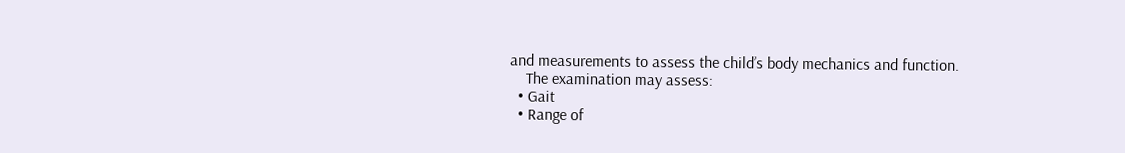and measurements to assess the child’s body mechanics and function.
    The examination may assess:
  • Gait
  • Range of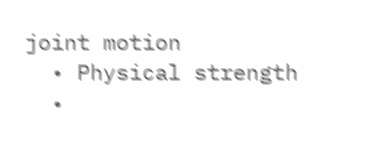joint motion
  • Physical strength
  •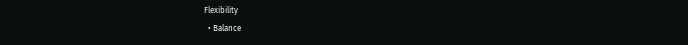Flexibility
  • Balance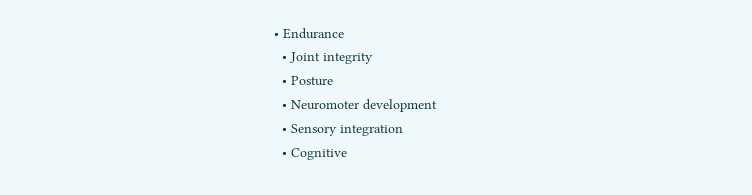• Endurance
  • Joint integrity
  • Posture
  • Neuromoter development
  • Sensory integration
  • Cognitive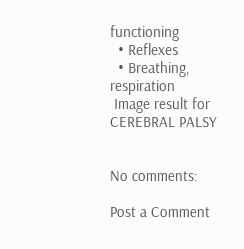functioning
  • Reflexes
  • Breathing, respiration
 Image result for CEREBRAL PALSY


No comments:

Post a Comment